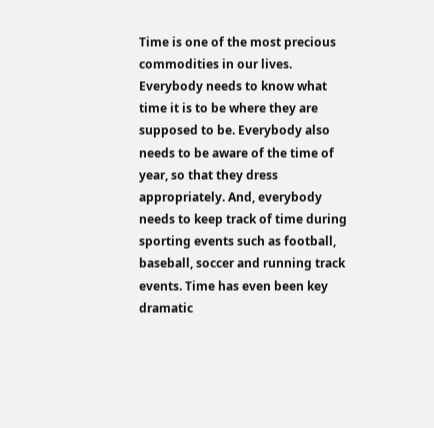Time is one of the most precious commodities in our lives. Everybody needs to know what time it is to be where they are supposed to be. Everybody also needs to be aware of the time of year, so that they dress appropriately. And, everybody needs to keep track of time during sporting events such as football, baseball, soccer and running track events. Time has even been key dramatic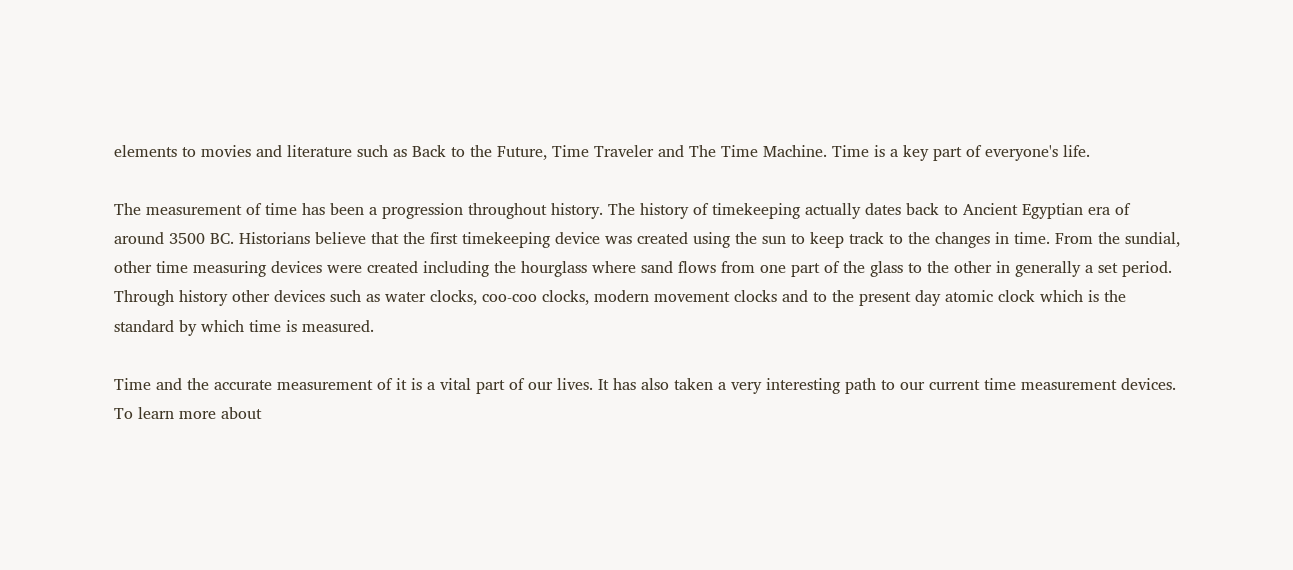elements to movies and literature such as Back to the Future, Time Traveler and The Time Machine. Time is a key part of everyone's life.

The measurement of time has been a progression throughout history. The history of timekeeping actually dates back to Ancient Egyptian era of around 3500 BC. Historians believe that the first timekeeping device was created using the sun to keep track to the changes in time. From the sundial, other time measuring devices were created including the hourglass where sand flows from one part of the glass to the other in generally a set period. Through history other devices such as water clocks, coo-coo clocks, modern movement clocks and to the present day atomic clock which is the standard by which time is measured.

Time and the accurate measurement of it is a vital part of our lives. It has also taken a very interesting path to our current time measurement devices. To learn more about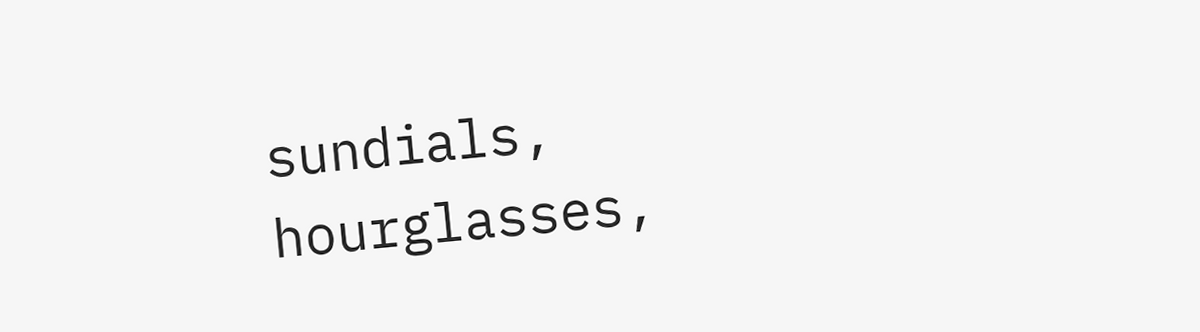sundials, hourglasses,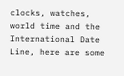clocks, watches, world time and the International Date Line, here are some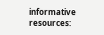informative resources: